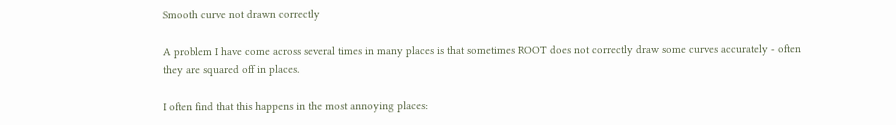Smooth curve not drawn correctly

A problem I have come across several times in many places is that sometimes ROOT does not correctly draw some curves accurately - often they are squared off in places.

I often find that this happens in the most annoying places: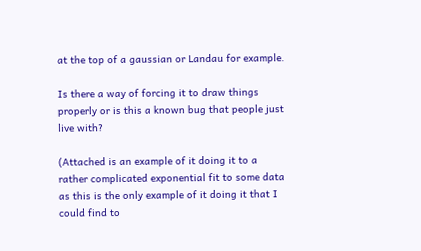at the top of a gaussian or Landau for example.

Is there a way of forcing it to draw things properly or is this a known bug that people just live with?

(Attached is an example of it doing it to a rather complicated exponential fit to some data as this is the only example of it doing it that I could find to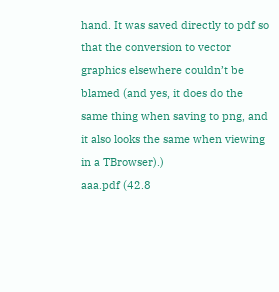hand. It was saved directly to pdf so that the conversion to vector graphics elsewhere couldn’t be blamed (and yes, it does do the same thing when saving to png, and it also looks the same when viewing in a TBrowser).)
aaa.pdf (42.8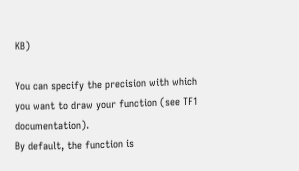KB)

You can specify the precision with which you want to draw your function (see TF1 documentation).
By default, the function is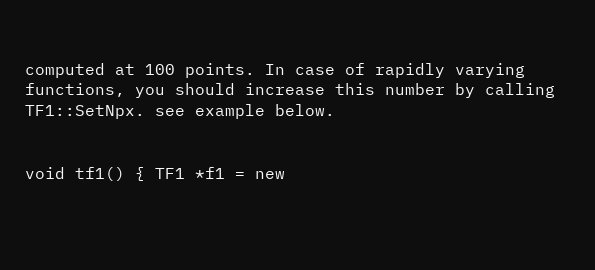computed at 100 points. In case of rapidly varying functions, you should increase this number by calling TF1::SetNpx. see example below.


void tf1() { TF1 *f1 = new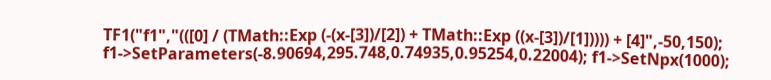TF1("f1","(([0] / (TMath::Exp (-(x-[3])/[2]) + TMath::Exp ((x-[3])/[1])))) + [4]",-50,150); f1->SetParameters(-8.90694,295.748,0.74935,0.95254,0.22004); f1->SetNpx(1000);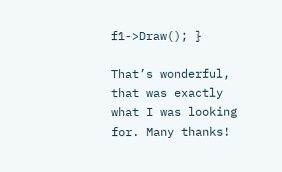f1->Draw(); }

That’s wonderful, that was exactly what I was looking for. Many thanks!